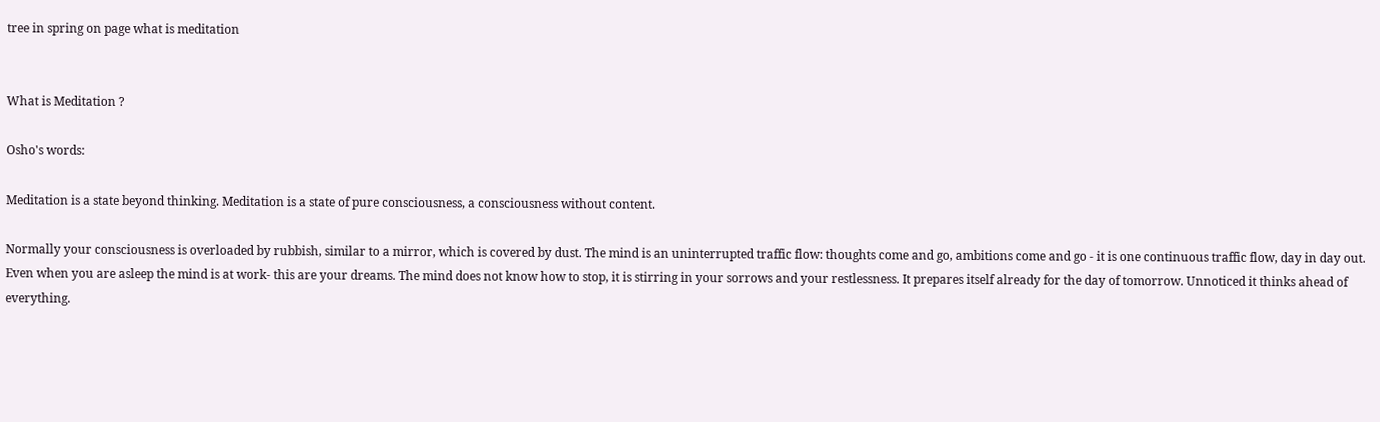tree in spring on page what is meditation


What is Meditation ?

Osho's words:

Meditation is a state beyond thinking. Meditation is a state of pure consciousness, a consciousness without content.

Normally your consciousness is overloaded by rubbish, similar to a mirror, which is covered by dust. The mind is an uninterrupted traffic flow: thoughts come and go, ambitions come and go - it is one continuous traffic flow, day in day out. Even when you are asleep the mind is at work- this are your dreams. The mind does not know how to stop, it is stirring in your sorrows and your restlessness. It prepares itself already for the day of tomorrow. Unnoticed it thinks ahead of everything.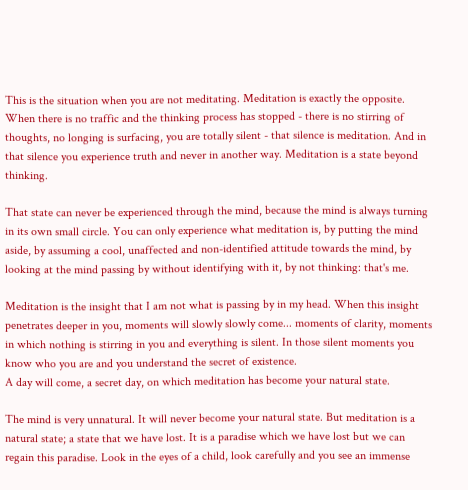This is the situation when you are not meditating. Meditation is exactly the opposite. When there is no traffic and the thinking process has stopped - there is no stirring of thoughts, no longing is surfacing, you are totally silent - that silence is meditation. And in that silence you experience truth and never in another way. Meditation is a state beyond thinking.

That state can never be experienced through the mind, because the mind is always turning in its own small circle. You can only experience what meditation is, by putting the mind aside, by assuming a cool, unaffected and non-identified attitude towards the mind, by looking at the mind passing by without identifying with it, by not thinking: that's me.

Meditation is the insight that I am not what is passing by in my head. When this insight penetrates deeper in you, moments will slowly slowly come... moments of clarity, moments in which nothing is stirring in you and everything is silent. In those silent moments you know who you are and you understand the secret of existence.
A day will come, a secret day, on which meditation has become your natural state.

The mind is very unnatural. It will never become your natural state. But meditation is a natural state; a state that we have lost. It is a paradise which we have lost but we can regain this paradise. Look in the eyes of a child, look carefully and you see an immense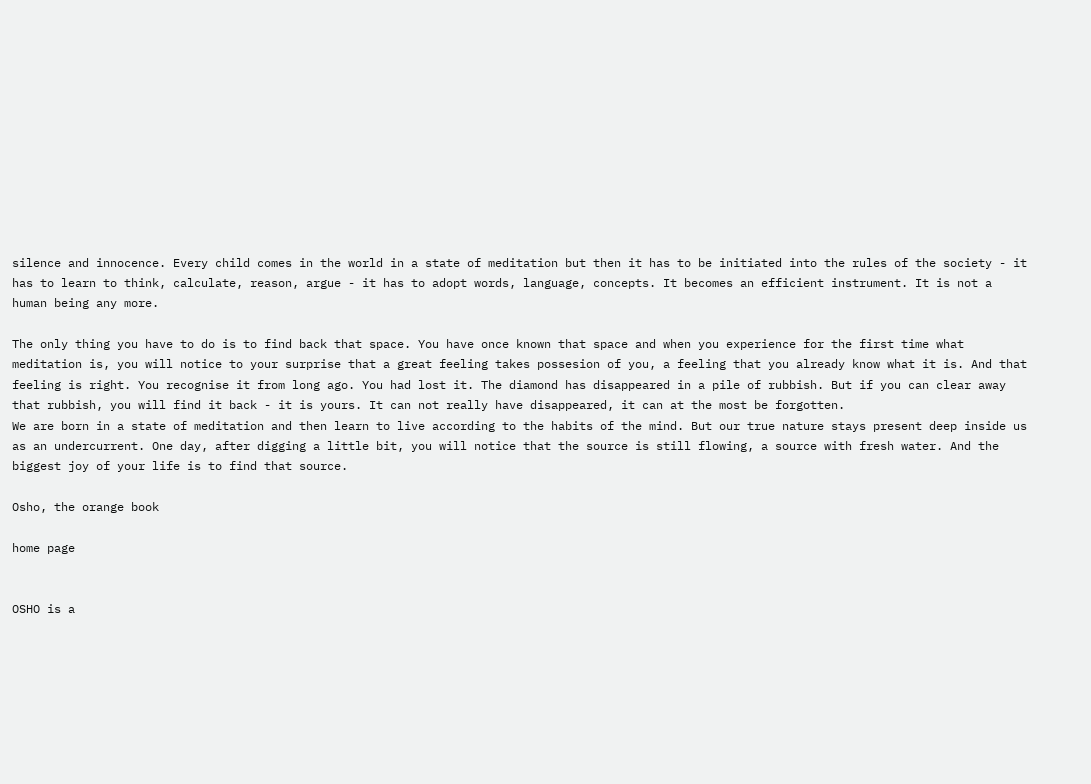silence and innocence. Every child comes in the world in a state of meditation but then it has to be initiated into the rules of the society - it has to learn to think, calculate, reason, argue - it has to adopt words, language, concepts. It becomes an efficient instrument. It is not a human being any more.

The only thing you have to do is to find back that space. You have once known that space and when you experience for the first time what meditation is, you will notice to your surprise that a great feeling takes possesion of you, a feeling that you already know what it is. And that feeling is right. You recognise it from long ago. You had lost it. The diamond has disappeared in a pile of rubbish. But if you can clear away that rubbish, you will find it back - it is yours. It can not really have disappeared, it can at the most be forgotten.
We are born in a state of meditation and then learn to live according to the habits of the mind. But our true nature stays present deep inside us as an undercurrent. One day, after digging a little bit, you will notice that the source is still flowing, a source with fresh water. And the biggest joy of your life is to find that source.

Osho, the orange book

home page


OSHO is a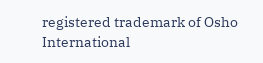registered trademark of Osho International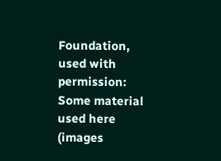Foundation, used with permission:
Some material used here (images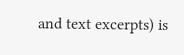and text excerpts) is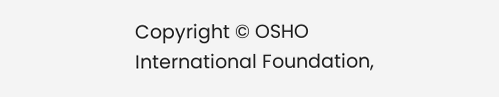Copyright © OSHO International Foundation,